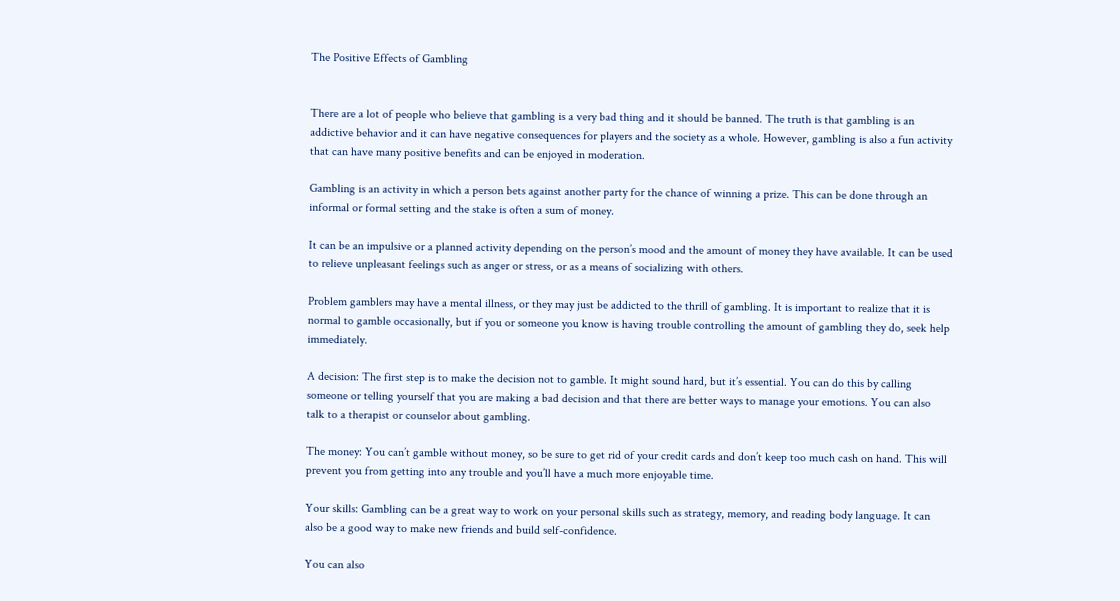The Positive Effects of Gambling


There are a lot of people who believe that gambling is a very bad thing and it should be banned. The truth is that gambling is an addictive behavior and it can have negative consequences for players and the society as a whole. However, gambling is also a fun activity that can have many positive benefits and can be enjoyed in moderation.

Gambling is an activity in which a person bets against another party for the chance of winning a prize. This can be done through an informal or formal setting and the stake is often a sum of money.

It can be an impulsive or a planned activity depending on the person’s mood and the amount of money they have available. It can be used to relieve unpleasant feelings such as anger or stress, or as a means of socializing with others.

Problem gamblers may have a mental illness, or they may just be addicted to the thrill of gambling. It is important to realize that it is normal to gamble occasionally, but if you or someone you know is having trouble controlling the amount of gambling they do, seek help immediately.

A decision: The first step is to make the decision not to gamble. It might sound hard, but it’s essential. You can do this by calling someone or telling yourself that you are making a bad decision and that there are better ways to manage your emotions. You can also talk to a therapist or counselor about gambling.

The money: You can’t gamble without money, so be sure to get rid of your credit cards and don’t keep too much cash on hand. This will prevent you from getting into any trouble and you’ll have a much more enjoyable time.

Your skills: Gambling can be a great way to work on your personal skills such as strategy, memory, and reading body language. It can also be a good way to make new friends and build self-confidence.

You can also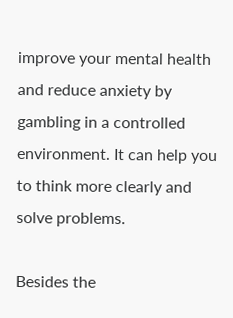improve your mental health and reduce anxiety by gambling in a controlled environment. It can help you to think more clearly and solve problems.

Besides the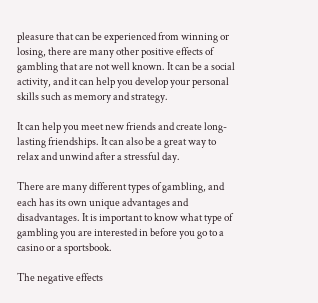pleasure that can be experienced from winning or losing, there are many other positive effects of gambling that are not well known. It can be a social activity, and it can help you develop your personal skills such as memory and strategy.

It can help you meet new friends and create long-lasting friendships. It can also be a great way to relax and unwind after a stressful day.

There are many different types of gambling, and each has its own unique advantages and disadvantages. It is important to know what type of gambling you are interested in before you go to a casino or a sportsbook.

The negative effects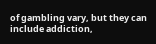of gambling vary, but they can include addiction,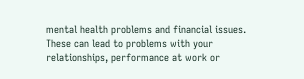mental health problems and financial issues. These can lead to problems with your relationships, performance at work or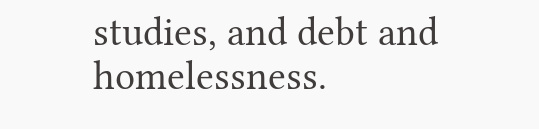studies, and debt and homelessness.